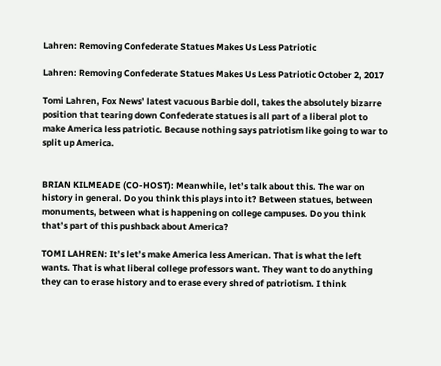Lahren: Removing Confederate Statues Makes Us Less Patriotic

Lahren: Removing Confederate Statues Makes Us Less Patriotic October 2, 2017

Tomi Lahren, Fox News’ latest vacuous Barbie doll, takes the absolutely bizarre position that tearing down Confederate statues is all part of a liberal plot to make America less patriotic. Because nothing says patriotism like going to war to split up America.


BRIAN KILMEADE (CO-HOST): Meanwhile, let’s talk about this. The war on history in general. Do you think this plays into it? Between statues, between monuments, between what is happening on college campuses. Do you think that’s part of this pushback about America?

TOMI LAHREN: It’s let’s make America less American. That is what the left wants. That is what liberal college professors want. They want to do anything they can to erase history and to erase every shred of patriotism. I think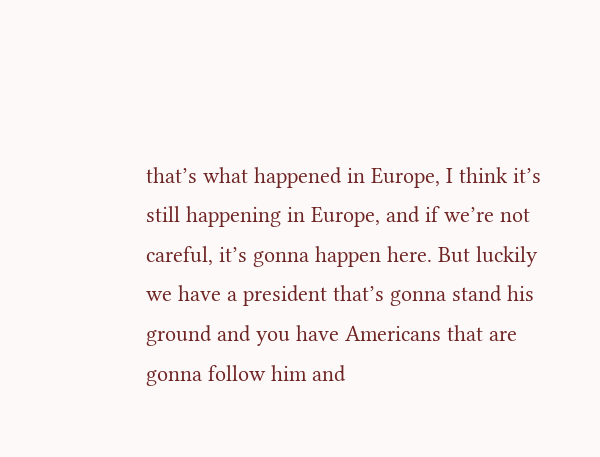that’s what happened in Europe, I think it’s still happening in Europe, and if we’re not careful, it’s gonna happen here. But luckily we have a president that’s gonna stand his ground and you have Americans that are gonna follow him and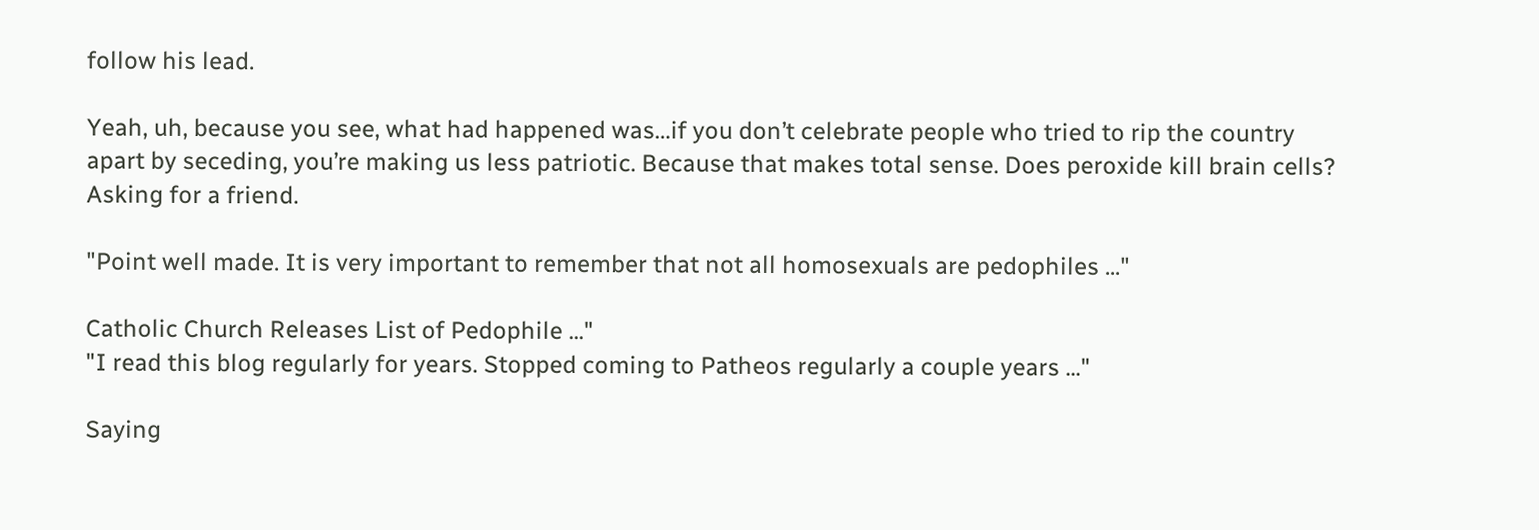follow his lead.

Yeah, uh, because you see, what had happened was…if you don’t celebrate people who tried to rip the country apart by seceding, you’re making us less patriotic. Because that makes total sense. Does peroxide kill brain cells? Asking for a friend.

"Point well made. It is very important to remember that not all homosexuals are pedophiles ..."

Catholic Church Releases List of Pedophile ..."
"I read this blog regularly for years. Stopped coming to Patheos regularly a couple years ..."

Saying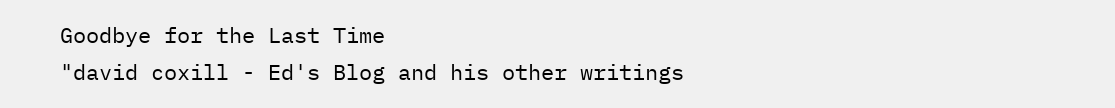Goodbye for the Last Time
"david coxill - Ed's Blog and his other writings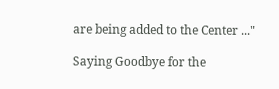are being added to the Center ..."

Saying Goodbye for the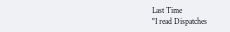Last Time
"I read Dispatches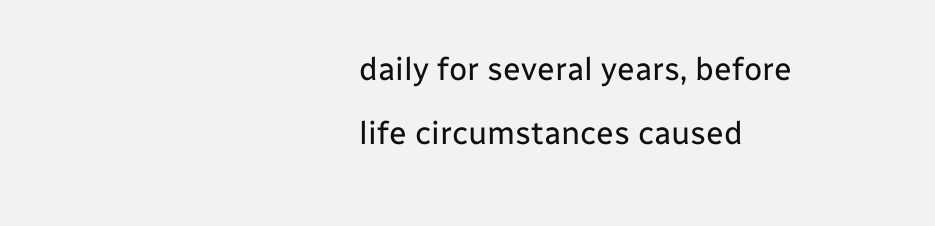daily for several years, before life circumstances caused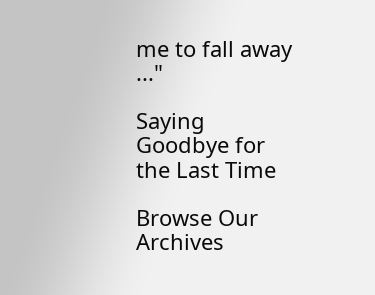me to fall away ..."

Saying Goodbye for the Last Time

Browse Our Archives